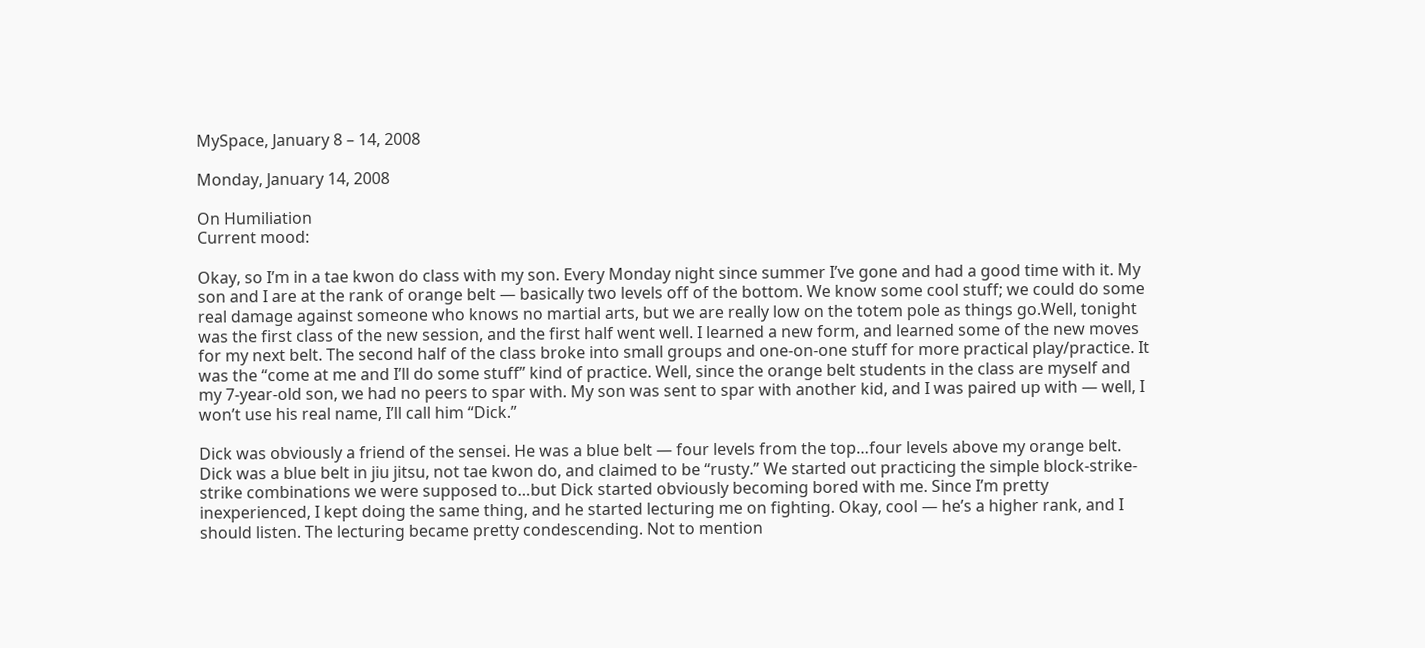MySpace, January 8 – 14, 2008

Monday, January 14, 2008

On Humiliation
Current mood:

Okay, so I’m in a tae kwon do class with my son. Every Monday night since summer I’ve gone and had a good time with it. My son and I are at the rank of orange belt — basically two levels off of the bottom. We know some cool stuff; we could do some real damage against someone who knows no martial arts, but we are really low on the totem pole as things go.Well, tonight was the first class of the new session, and the first half went well. I learned a new form, and learned some of the new moves for my next belt. The second half of the class broke into small groups and one-on-one stuff for more practical play/practice. It was the “come at me and I’ll do some stuff” kind of practice. Well, since the orange belt students in the class are myself and my 7-year-old son, we had no peers to spar with. My son was sent to spar with another kid, and I was paired up with — well, I won’t use his real name, I’ll call him “Dick.”

Dick was obviously a friend of the sensei. He was a blue belt — four levels from the top…four levels above my orange belt. Dick was a blue belt in jiu jitsu, not tae kwon do, and claimed to be “rusty.” We started out practicing the simple block-strike-strike combinations we were supposed to…but Dick started obviously becoming bored with me. Since I’m pretty inexperienced, I kept doing the same thing, and he started lecturing me on fighting. Okay, cool — he’s a higher rank, and I should listen. The lecturing became pretty condescending. Not to mention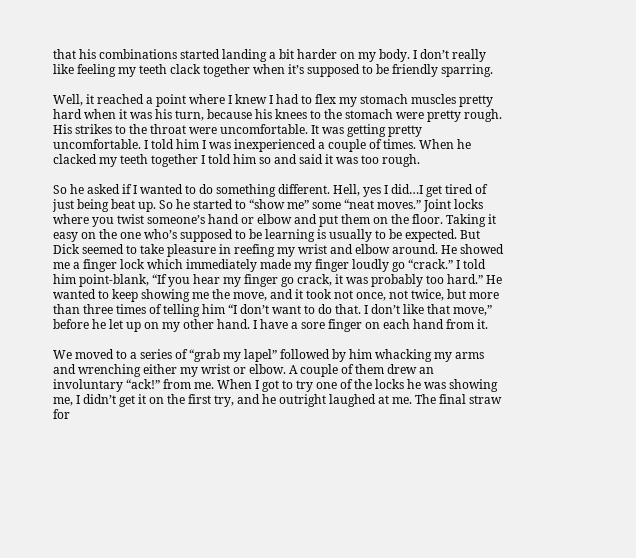that his combinations started landing a bit harder on my body. I don’t really like feeling my teeth clack together when it’s supposed to be friendly sparring.

Well, it reached a point where I knew I had to flex my stomach muscles pretty hard when it was his turn, because his knees to the stomach were pretty rough. His strikes to the throat were uncomfortable. It was getting pretty uncomfortable. I told him I was inexperienced a couple of times. When he clacked my teeth together I told him so and said it was too rough.

So he asked if I wanted to do something different. Hell, yes I did…I get tired of just being beat up. So he started to “show me” some “neat moves.” Joint locks where you twist someone’s hand or elbow and put them on the floor. Taking it easy on the one who’s supposed to be learning is usually to be expected. But Dick seemed to take pleasure in reefing my wrist and elbow around. He showed me a finger lock which immediately made my finger loudly go “crack.” I told him point-blank, “If you hear my finger go crack, it was probably too hard.” He wanted to keep showing me the move, and it took not once, not twice, but more than three times of telling him “I don’t want to do that. I don’t like that move,” before he let up on my other hand. I have a sore finger on each hand from it.

We moved to a series of “grab my lapel” followed by him whacking my arms and wrenching either my wrist or elbow. A couple of them drew an involuntary “ack!” from me. When I got to try one of the locks he was showing me, I didn’t get it on the first try, and he outright laughed at me. The final straw for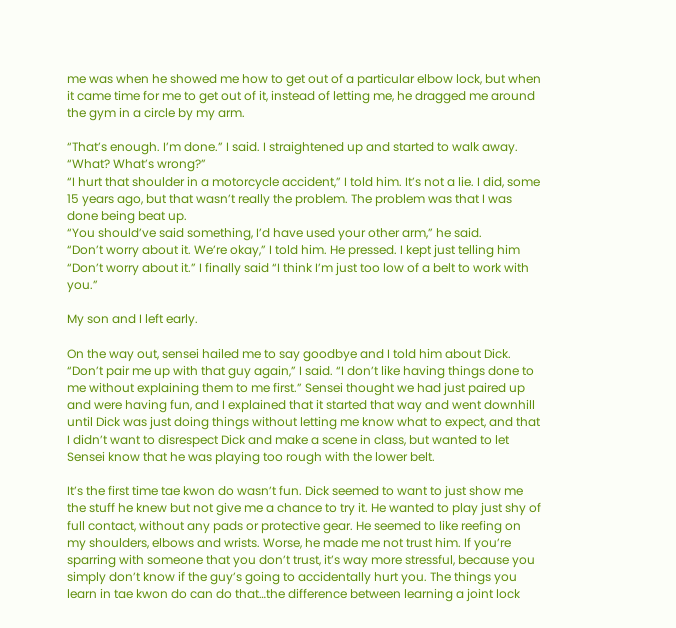me was when he showed me how to get out of a particular elbow lock, but when it came time for me to get out of it, instead of letting me, he dragged me around the gym in a circle by my arm.

“That’s enough. I’m done.” I said. I straightened up and started to walk away.
“What? What’s wrong?”
“I hurt that shoulder in a motorcycle accident,” I told him. It’s not a lie. I did, some 15 years ago, but that wasn’t really the problem. The problem was that I was done being beat up.
“You should’ve said something, I’d have used your other arm,” he said.
“Don’t worry about it. We’re okay,” I told him. He pressed. I kept just telling him “Don’t worry about it.” I finally said “I think I’m just too low of a belt to work with you.”

My son and I left early.

On the way out, sensei hailed me to say goodbye and I told him about Dick. “Don’t pair me up with that guy again,” I said. “I don’t like having things done to me without explaining them to me first.” Sensei thought we had just paired up and were having fun, and I explained that it started that way and went downhill until Dick was just doing things without letting me know what to expect, and that I didn’t want to disrespect Dick and make a scene in class, but wanted to let Sensei know that he was playing too rough with the lower belt.

It’s the first time tae kwon do wasn’t fun. Dick seemed to want to just show me the stuff he knew but not give me a chance to try it. He wanted to play just shy of full contact, without any pads or protective gear. He seemed to like reefing on my shoulders, elbows and wrists. Worse, he made me not trust him. If you’re sparring with someone that you don’t trust, it’s way more stressful, because you simply don’t know if the guy’s going to accidentally hurt you. The things you learn in tae kwon do can do that…the difference between learning a joint lock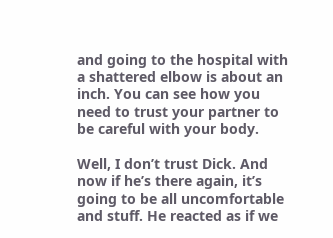and going to the hospital with a shattered elbow is about an inch. You can see how you need to trust your partner to be careful with your body.

Well, I don’t trust Dick. And now if he’s there again, it’s going to be all uncomfortable and stuff. He reacted as if we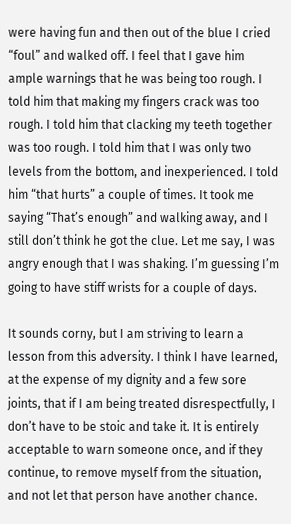were having fun and then out of the blue I cried “foul” and walked off. I feel that I gave him ample warnings that he was being too rough. I told him that making my fingers crack was too rough. I told him that clacking my teeth together was too rough. I told him that I was only two levels from the bottom, and inexperienced. I told him “that hurts” a couple of times. It took me saying “That’s enough” and walking away, and I still don’t think he got the clue. Let me say, I was angry enough that I was shaking. I’m guessing I’m going to have stiff wrists for a couple of days.

It sounds corny, but I am striving to learn a lesson from this adversity. I think I have learned, at the expense of my dignity and a few sore joints, that if I am being treated disrespectfully, I don’t have to be stoic and take it. It is entirely acceptable to warn someone once, and if they continue, to remove myself from the situation, and not let that person have another chance.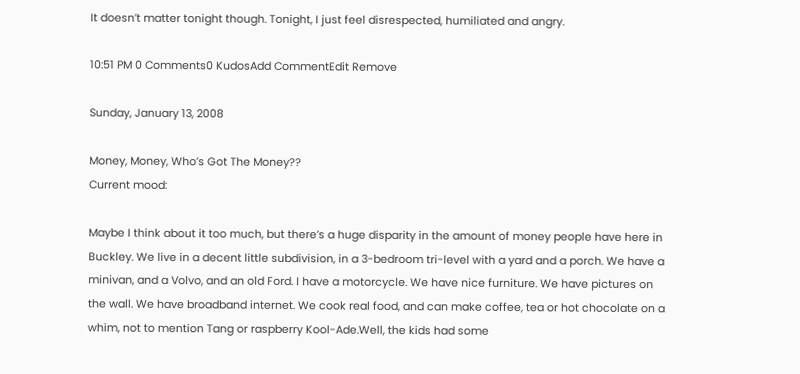It doesn’t matter tonight though. Tonight, I just feel disrespected, humiliated and angry.

10:51 PM 0 Comments0 KudosAdd CommentEdit Remove

Sunday, January 13, 2008

Money, Money, Who’s Got The Money??
Current mood:

Maybe I think about it too much, but there’s a huge disparity in the amount of money people have here in Buckley. We live in a decent little subdivision, in a 3-bedroom tri-level with a yard and a porch. We have a minivan, and a Volvo, and an old Ford. I have a motorcycle. We have nice furniture. We have pictures on the wall. We have broadband internet. We cook real food, and can make coffee, tea or hot chocolate on a whim, not to mention Tang or raspberry Kool-Ade.Well, the kids had some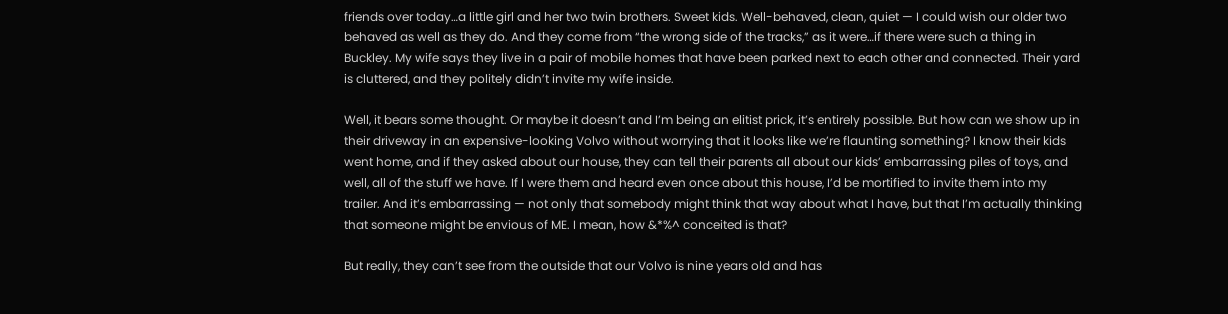friends over today…a little girl and her two twin brothers. Sweet kids. Well-behaved, clean, quiet — I could wish our older two behaved as well as they do. And they come from “the wrong side of the tracks,” as it were…if there were such a thing in Buckley. My wife says they live in a pair of mobile homes that have been parked next to each other and connected. Their yard is cluttered, and they politely didn’t invite my wife inside.

Well, it bears some thought. Or maybe it doesn’t and I’m being an elitist prick, it’s entirely possible. But how can we show up in their driveway in an expensive-looking Volvo without worrying that it looks like we’re flaunting something? I know their kids went home, and if they asked about our house, they can tell their parents all about our kids’ embarrassing piles of toys, and well, all of the stuff we have. If I were them and heard even once about this house, I’d be mortified to invite them into my trailer. And it’s embarrassing — not only that somebody might think that way about what I have, but that I’m actually thinking that someone might be envious of ME. I mean, how &*%^ conceited is that?

But really, they can’t see from the outside that our Volvo is nine years old and has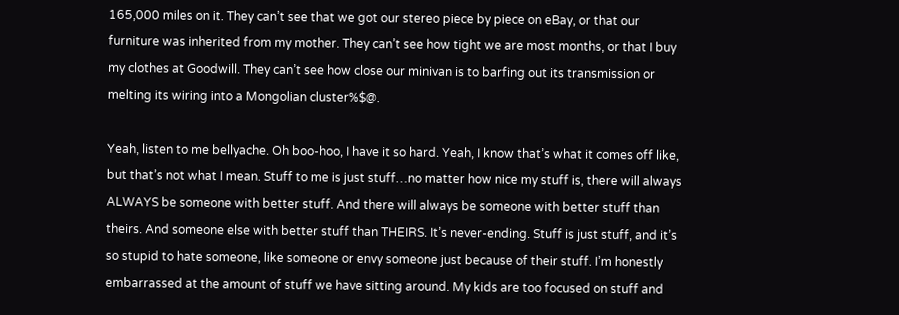165,000 miles on it. They can’t see that we got our stereo piece by piece on eBay, or that our furniture was inherited from my mother. They can’t see how tight we are most months, or that I buy my clothes at Goodwill. They can’t see how close our minivan is to barfing out its transmission or melting its wiring into a Mongolian cluster%$@.

Yeah, listen to me bellyache. Oh boo-hoo, I have it so hard. Yeah, I know that’s what it comes off like, but that’s not what I mean. Stuff to me is just stuff…no matter how nice my stuff is, there will always ALWAYS be someone with better stuff. And there will always be someone with better stuff than theirs. And someone else with better stuff than THEIRS. It’s never-ending. Stuff is just stuff, and it’s so stupid to hate someone, like someone or envy someone just because of their stuff. I’m honestly embarrassed at the amount of stuff we have sitting around. My kids are too focused on stuff and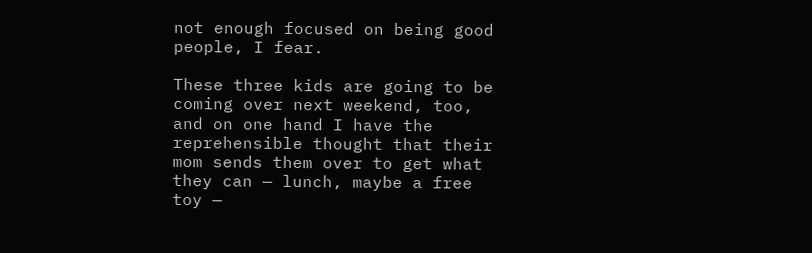not enough focused on being good people, I fear.

These three kids are going to be coming over next weekend, too, and on one hand I have the reprehensible thought that their mom sends them over to get what they can — lunch, maybe a free toy —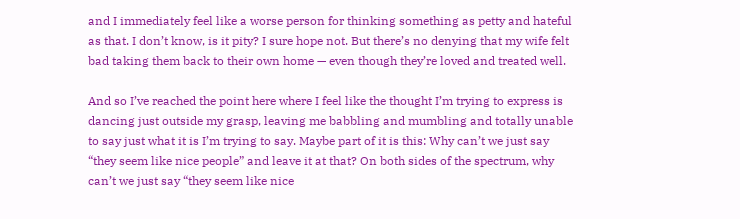and I immediately feel like a worse person for thinking something as petty and hateful as that. I don’t know, is it pity? I sure hope not. But there’s no denying that my wife felt bad taking them back to their own home — even though they’re loved and treated well.

And so I’ve reached the point here where I feel like the thought I’m trying to express is dancing just outside my grasp, leaving me babbling and mumbling and totally unable to say just what it is I’m trying to say. Maybe part of it is this: Why can’t we just say “they seem like nice people” and leave it at that? On both sides of the spectrum, why can’t we just say “they seem like nice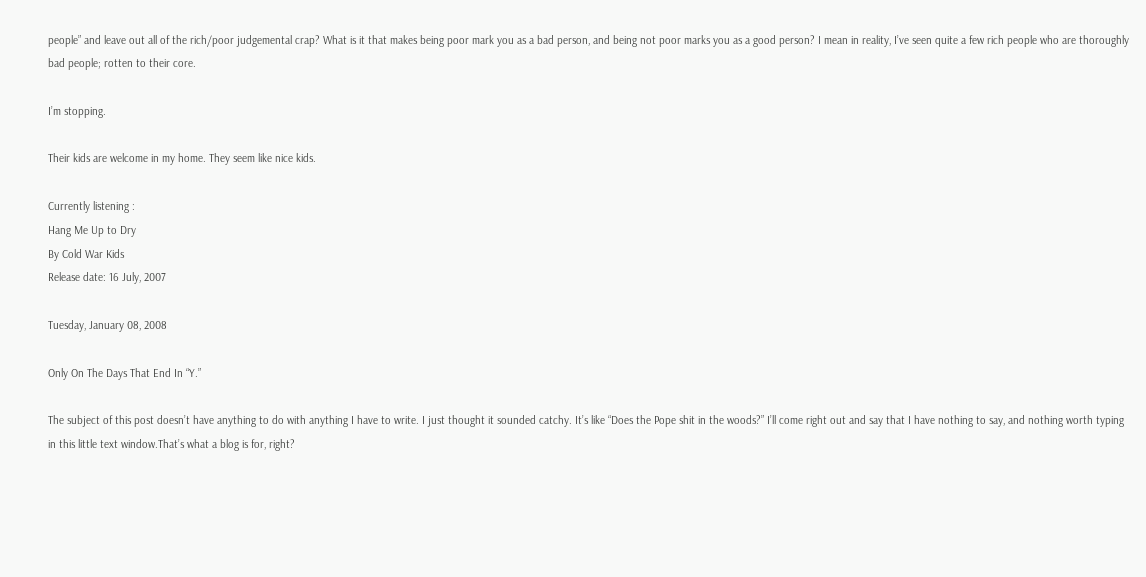people” and leave out all of the rich/poor judgemental crap? What is it that makes being poor mark you as a bad person, and being not poor marks you as a good person? I mean in reality, I’ve seen quite a few rich people who are thoroughly bad people; rotten to their core.

I’m stopping.

Their kids are welcome in my home. They seem like nice kids.

Currently listening :
Hang Me Up to Dry
By Cold War Kids
Release date: 16 July, 2007

Tuesday, January 08, 2008

Only On The Days That End In “Y.”

The subject of this post doesn’t have anything to do with anything I have to write. I just thought it sounded catchy. It’s like “Does the Pope shit in the woods?” I’ll come right out and say that I have nothing to say, and nothing worth typing in this little text window.That’s what a blog is for, right?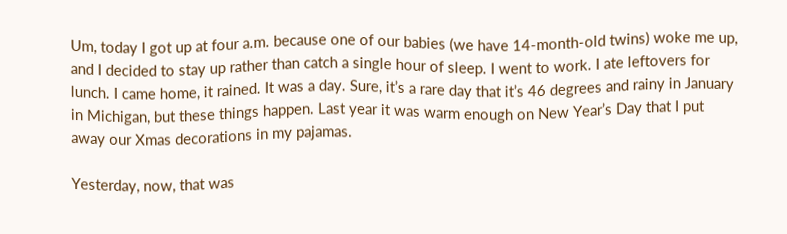Um, today I got up at four a.m. because one of our babies (we have 14-month-old twins) woke me up, and I decided to stay up rather than catch a single hour of sleep. I went to work. I ate leftovers for lunch. I came home, it rained. It was a day. Sure, it’s a rare day that it’s 46 degrees and rainy in January in Michigan, but these things happen. Last year it was warm enough on New Year’s Day that I put away our Xmas decorations in my pajamas.

Yesterday, now, that was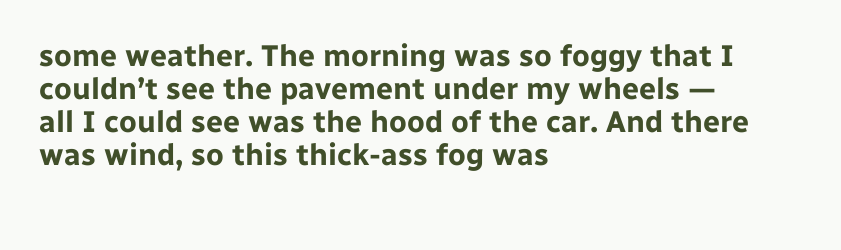some weather. The morning was so foggy that I couldn’t see the pavement under my wheels — all I could see was the hood of the car. And there was wind, so this thick-ass fog was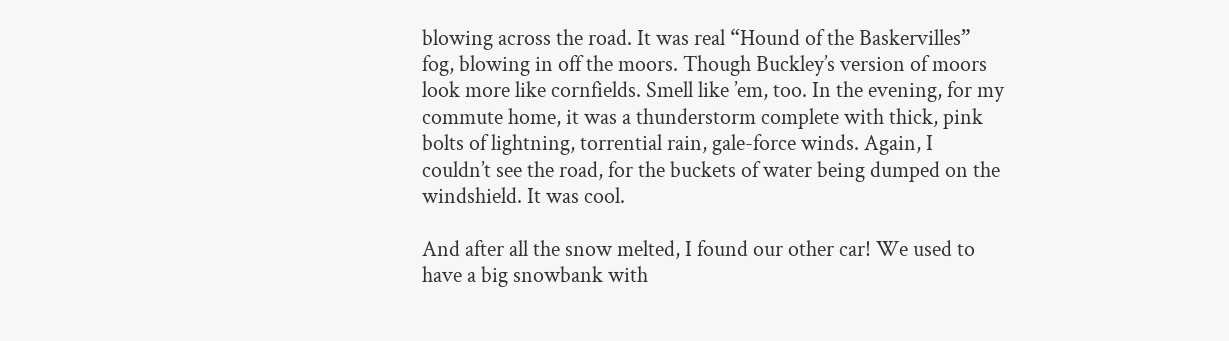blowing across the road. It was real “Hound of the Baskervilles” fog, blowing in off the moors. Though Buckley’s version of moors look more like cornfields. Smell like ’em, too. In the evening, for my commute home, it was a thunderstorm complete with thick, pink bolts of lightning, torrential rain, gale-force winds. Again, I couldn’t see the road, for the buckets of water being dumped on the windshield. It was cool.

And after all the snow melted, I found our other car! We used to have a big snowbank with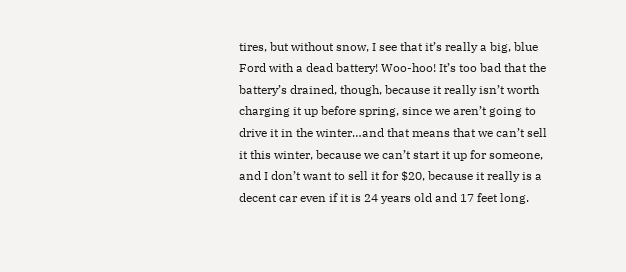tires, but without snow, I see that it’s really a big, blue Ford with a dead battery! Woo-hoo! It’s too bad that the battery’s drained, though, because it really isn’t worth charging it up before spring, since we aren’t going to drive it in the winter…and that means that we can’t sell it this winter, because we can’t start it up for someone, and I don’t want to sell it for $20, because it really is a decent car even if it is 24 years old and 17 feet long.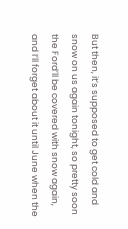But then, it’s supposed to get cold and snow on us again tonight, so pretty soon the Ford’ll be covered with snow again, and I’ll forget about it until June when the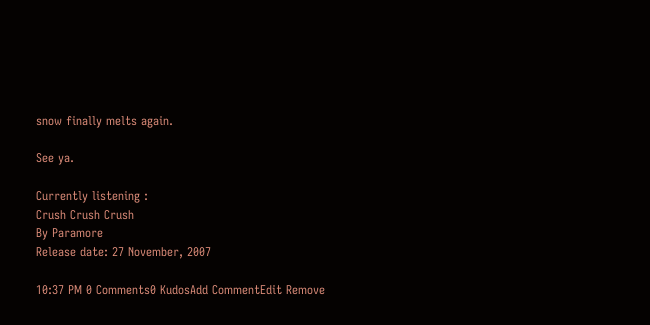snow finally melts again.

See ya.

Currently listening :
Crush Crush Crush
By Paramore
Release date: 27 November, 2007

10:37 PM 0 Comments0 KudosAdd CommentEdit Remove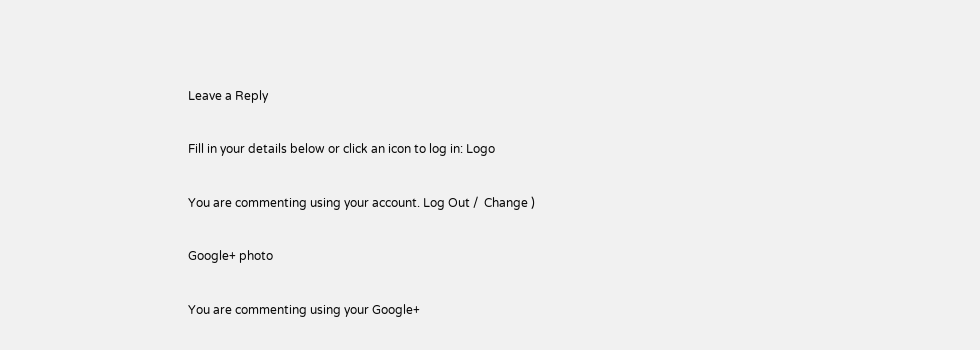Leave a Reply

Fill in your details below or click an icon to log in: Logo

You are commenting using your account. Log Out /  Change )

Google+ photo

You are commenting using your Google+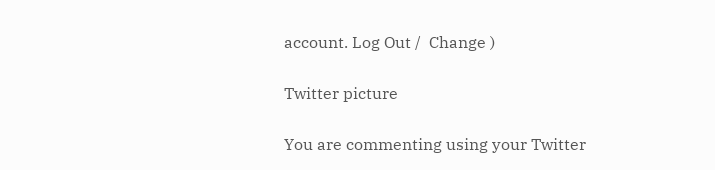account. Log Out /  Change )

Twitter picture

You are commenting using your Twitter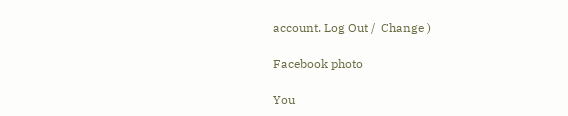account. Log Out /  Change )

Facebook photo

You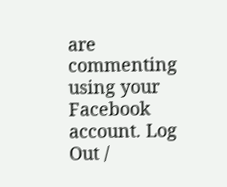are commenting using your Facebook account. Log Out /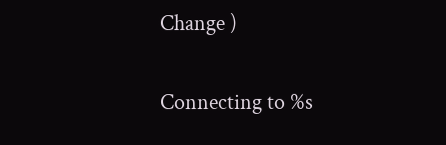Change )


Connecting to %s